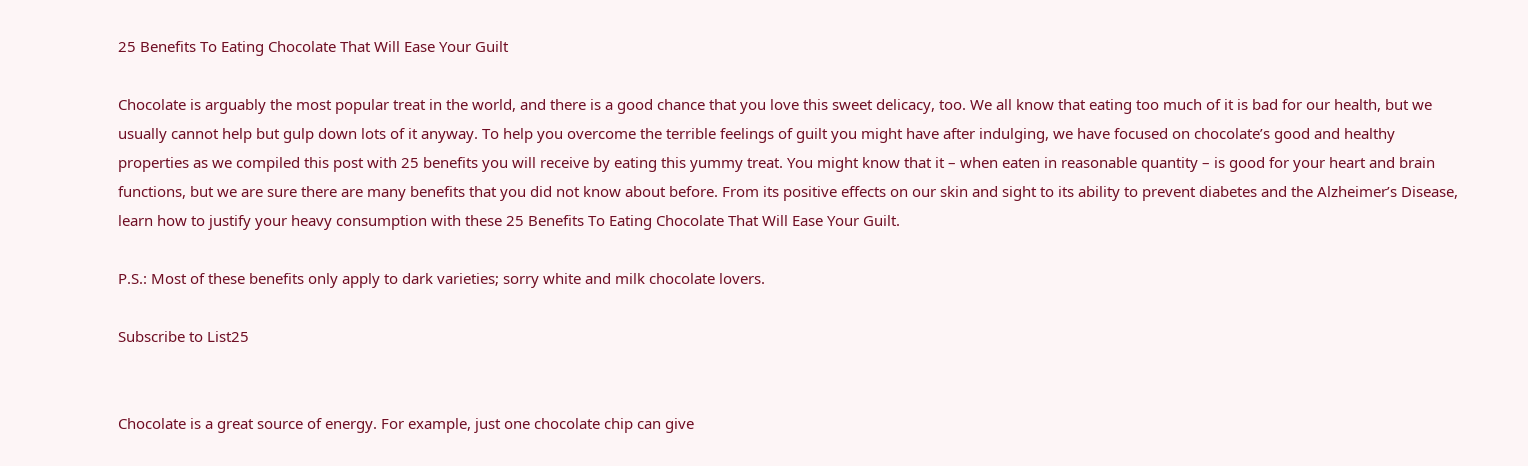25 Benefits To Eating Chocolate That Will Ease Your Guilt

Chocolate is arguably the most popular treat in the world, and there is a good chance that you love this sweet delicacy, too. We all know that eating too much of it is bad for our health, but we usually cannot help but gulp down lots of it anyway. To help you overcome the terrible feelings of guilt you might have after indulging, we have focused on chocolate’s good and healthy properties as we compiled this post with 25 benefits you will receive by eating this yummy treat. You might know that it – when eaten in reasonable quantity – is good for your heart and brain functions, but we are sure there are many benefits that you did not know about before. From its positive effects on our skin and sight to its ability to prevent diabetes and the Alzheimer’s Disease, learn how to justify your heavy consumption with these 25 Benefits To Eating Chocolate That Will Ease Your Guilt.

P.S.: Most of these benefits only apply to dark varieties; sorry white and milk chocolate lovers.

Subscribe to List25


Chocolate is a great source of energy. For example, just one chocolate chip can give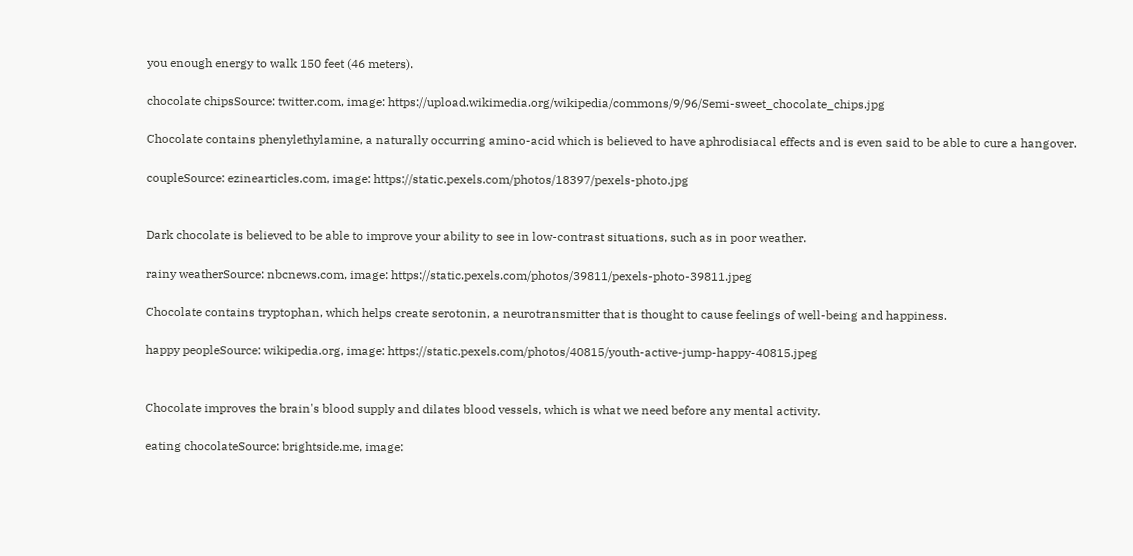you enough energy to walk 150 feet (46 meters).

chocolate chipsSource: twitter.com, image: https://upload.wikimedia.org/wikipedia/commons/9/96/Semi-sweet_chocolate_chips.jpg

Chocolate contains phenylethylamine, a naturally occurring amino-acid which is believed to have aphrodisiacal effects and is even said to be able to cure a hangover.

coupleSource: ezinearticles.com, image: https://static.pexels.com/photos/18397/pexels-photo.jpg


Dark chocolate is believed to be able to improve your ability to see in low-contrast situations, such as in poor weather.

rainy weatherSource: nbcnews.com, image: https://static.pexels.com/photos/39811/pexels-photo-39811.jpeg

Chocolate contains tryptophan, which helps create serotonin, a neurotransmitter that is thought to cause feelings of well-being and happiness.

happy peopleSource: wikipedia.org, image: https://static.pexels.com/photos/40815/youth-active-jump-happy-40815.jpeg


Chocolate improves the brain's blood supply and dilates blood vessels, which is what we need before any mental activity.

eating chocolateSource: brightside.me, image: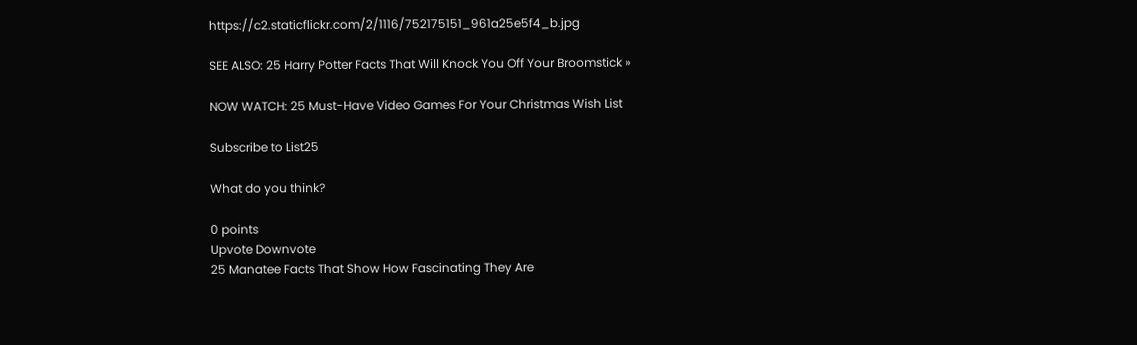https://c2.staticflickr.com/2/1116/752175151_961a25e5f4_b.jpg

SEE ALSO: 25 Harry Potter Facts That Will Knock You Off Your Broomstick »

NOW WATCH: 25 Must-Have Video Games For Your Christmas Wish List

Subscribe to List25

What do you think?

0 points
Upvote Downvote
25 Manatee Facts That Show How Fascinating They Are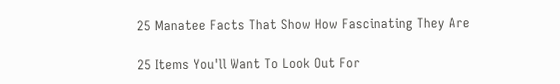25 Manatee Facts That Show How Fascinating They Are

25 Items You'll Want To Look Out For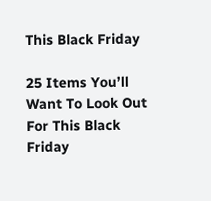This Black Friday

25 Items You’ll Want To Look Out For This Black Friday